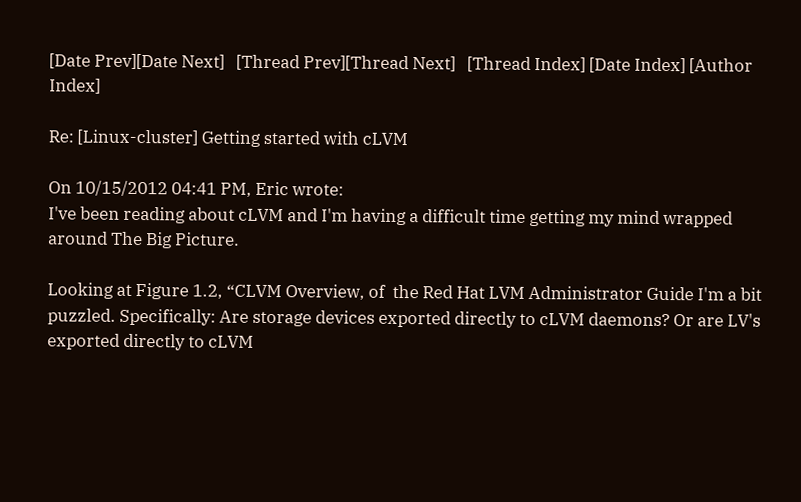[Date Prev][Date Next]   [Thread Prev][Thread Next]   [Thread Index] [Date Index] [Author Index]

Re: [Linux-cluster] Getting started with cLVM

On 10/15/2012 04:41 PM, Eric wrote:
I've been reading about cLVM and I'm having a difficult time getting my mind wrapped around The Big Picture.

Looking at Figure 1.2, “CLVM Overview, of  the Red Hat LVM Administrator Guide I'm a bit puzzled. Specifically: Are storage devices exported directly to cLVM daemons? Or are LV's exported directly to cLVM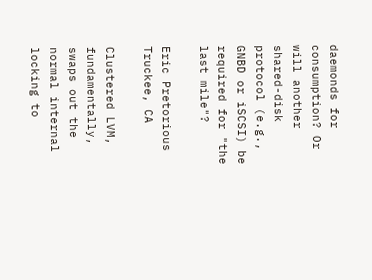daemonds for consumption? Or will another shared-disk protocol (e.g., GNBD or iSCSI) be required for "the last mile"?

Eric Pretorious
Truckee, CA

Clustered LVM, fundamentally, swaps out the normal internal locking to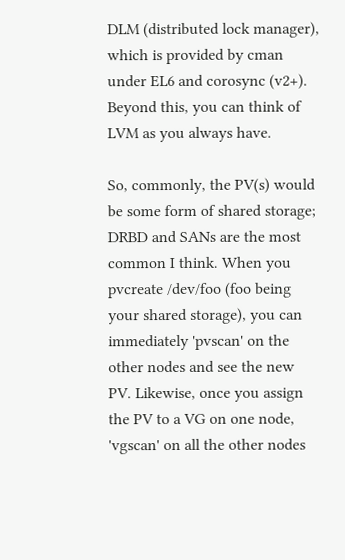DLM (distributed lock manager), which is provided by cman under EL6 and corosync (v2+). Beyond this, you can think of LVM as you always have.

So, commonly, the PV(s) would be some form of shared storage; DRBD and SANs are the most common I think. When you pvcreate /dev/foo (foo being your shared storage), you can immediately 'pvscan' on the other nodes and see the new PV. Likewise, once you assign the PV to a VG on one node, 'vgscan' on all the other nodes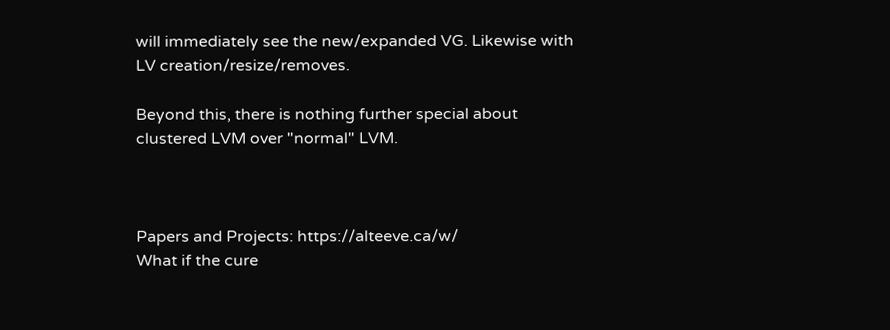will immediately see the new/expanded VG. Likewise with LV creation/resize/removes.

Beyond this, there is nothing further special about clustered LVM over "normal" LVM.



Papers and Projects: https://alteeve.ca/w/
What if the cure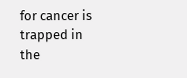for cancer is trapped in the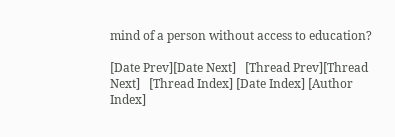mind of a person without access to education?

[Date Prev][Date Next]   [Thread Prev][Thread Next]   [Thread Index] [Date Index] [Author Index]